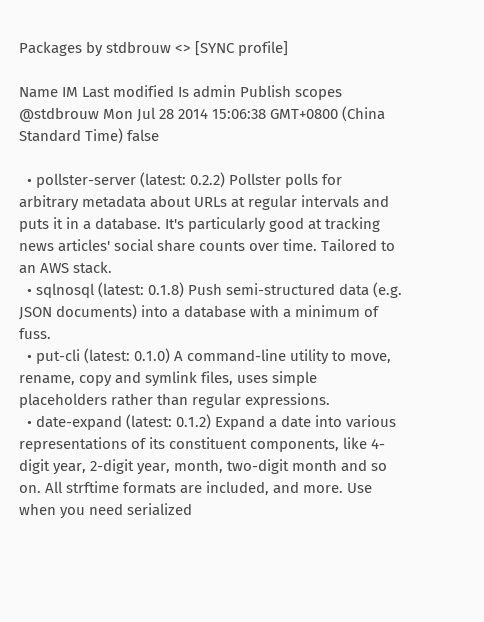Packages by stdbrouw <> [SYNC profile]

Name IM Last modified Is admin Publish scopes
@stdbrouw Mon Jul 28 2014 15:06:38 GMT+0800 (China Standard Time) false

  • pollster-server (latest: 0.2.2) Pollster polls for arbitrary metadata about URLs at regular intervals and puts it in a database. It's particularly good at tracking news articles' social share counts over time. Tailored to an AWS stack.
  • sqlnosql (latest: 0.1.8) Push semi-structured data (e.g. JSON documents) into a database with a minimum of fuss.
  • put-cli (latest: 0.1.0) A command-line utility to move, rename, copy and symlink files, uses simple placeholders rather than regular expressions.
  • date-expand (latest: 0.1.2) Expand a date into various representations of its constituent components, like 4-digit year, 2-digit year, month, two-digit month and so on. All strftime formats are included, and more. Use when you need serialized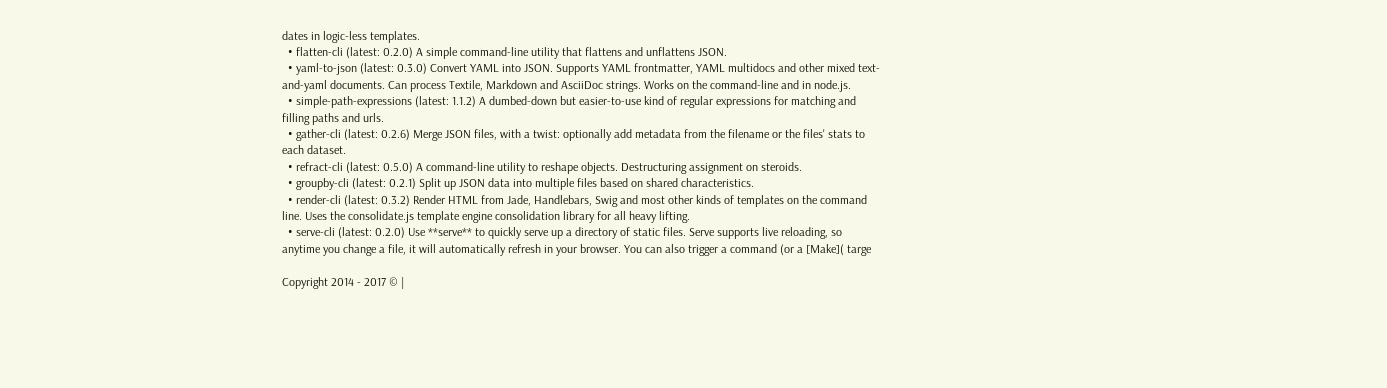dates in logic-less templates.
  • flatten-cli (latest: 0.2.0) A simple command-line utility that flattens and unflattens JSON.
  • yaml-to-json (latest: 0.3.0) Convert YAML into JSON. Supports YAML frontmatter, YAML multidocs and other mixed text-and-yaml documents. Can process Textile, Markdown and AsciiDoc strings. Works on the command-line and in node.js.
  • simple-path-expressions (latest: 1.1.2) A dumbed-down but easier-to-use kind of regular expressions for matching and filling paths and urls.
  • gather-cli (latest: 0.2.6) Merge JSON files, with a twist: optionally add metadata from the filename or the files' stats to each dataset.
  • refract-cli (latest: 0.5.0) A command-line utility to reshape objects. Destructuring assignment on steroids.
  • groupby-cli (latest: 0.2.1) Split up JSON data into multiple files based on shared characteristics.
  • render-cli (latest: 0.3.2) Render HTML from Jade, Handlebars, Swig and most other kinds of templates on the command line. Uses the consolidate.js template engine consolidation library for all heavy lifting.
  • serve-cli (latest: 0.2.0) Use **serve** to quickly serve up a directory of static files. Serve supports live reloading, so anytime you change a file, it will automatically refresh in your browser. You can also trigger a command (or a [Make]( targe

Copyright 2014 - 2017 © |